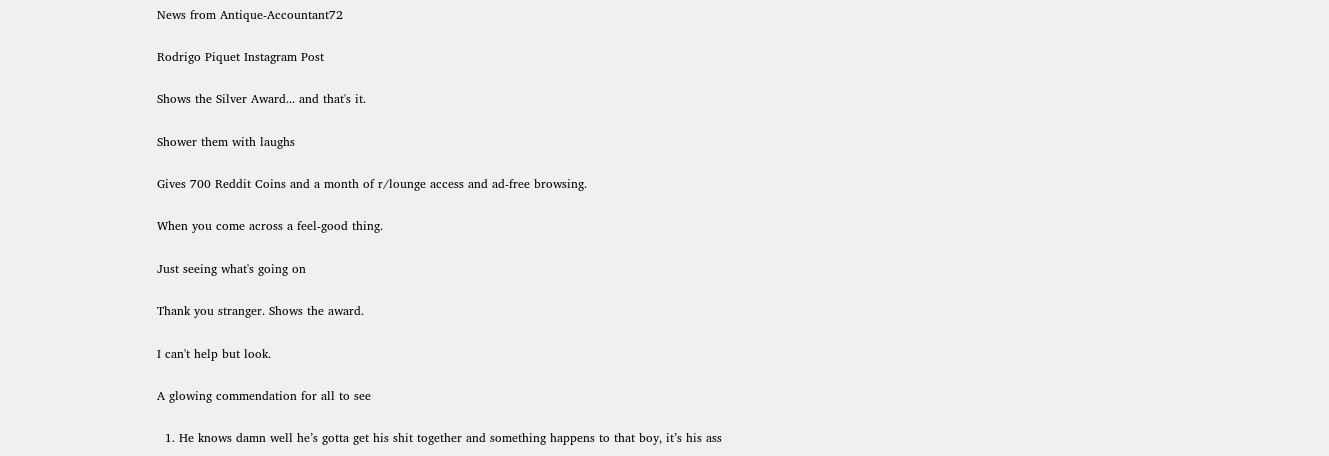News from Antique-Accountant72

Rodrigo Piquet Instagram Post

Shows the Silver Award... and that's it.

Shower them with laughs

Gives 700 Reddit Coins and a month of r/lounge access and ad-free browsing.

When you come across a feel-good thing.

Just seeing what's going on

Thank you stranger. Shows the award.

I can't help but look.

A glowing commendation for all to see

  1. He knows damn well he’s gotta get his shit together and something happens to that boy, it’s his ass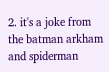2. it's a joke from the batman arkham and spiderman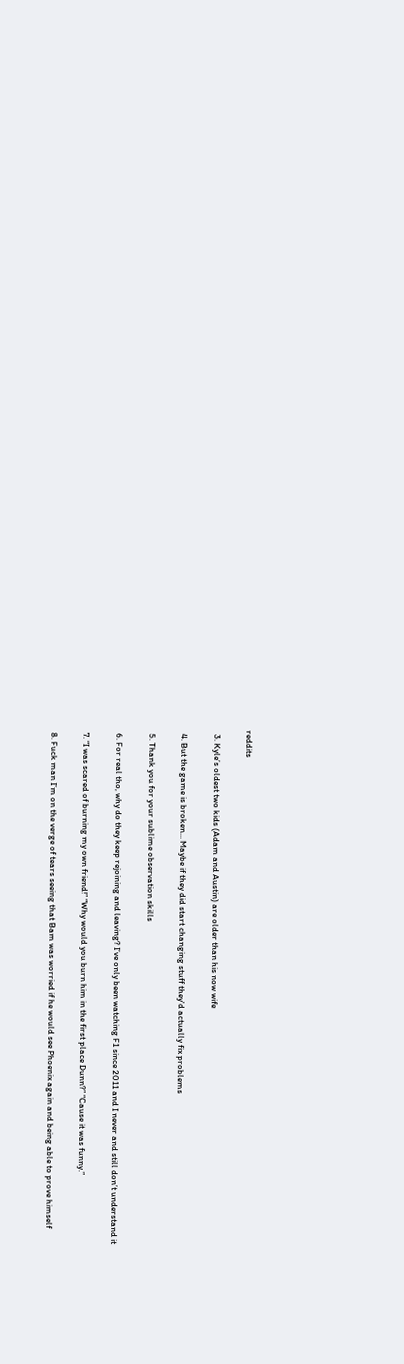reddits

  3. Kyle’s oldest two kids (Adam and Austin) are older than his now wife

  4. But the game is broken... Maybe if they did start changing stuff they'd actually fix problems

  5. Thank you for your sublime observation skills

  6. For real tho, why do they keep rejoining and leaving? I’ve only been watching F1 since 2011 and I never and still don’t understand it

  7. “I was scared of burning my own friend!” “Why would you burn him in the first place Dunn?” “Cause it was funny.”

  8. Fuck man I’m on the verge of tears seeing that Bam was worried if he would see Phoenix again and being able to prove himself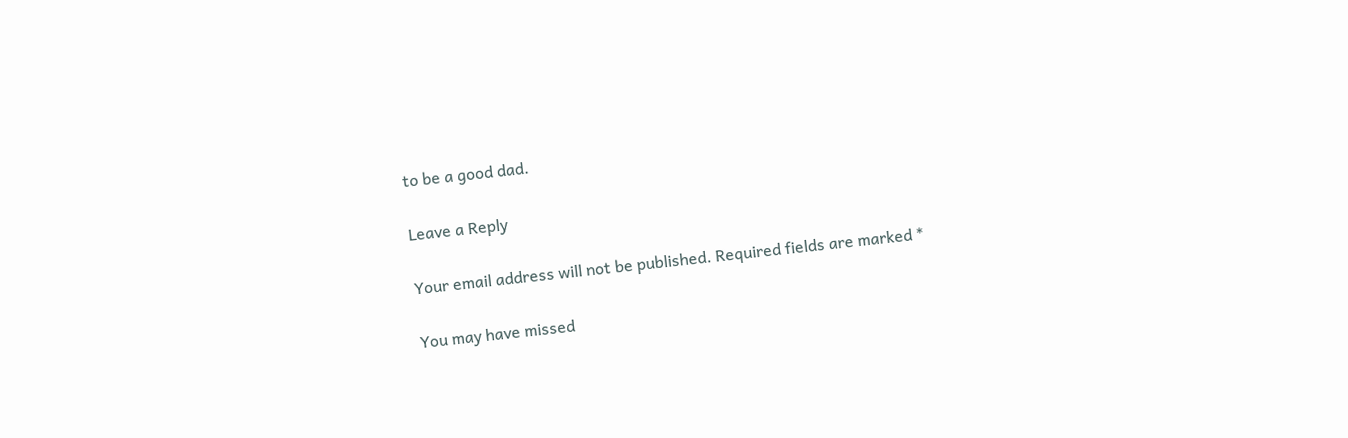to be a good dad.

Leave a Reply

Your email address will not be published. Required fields are marked *

You may have missed